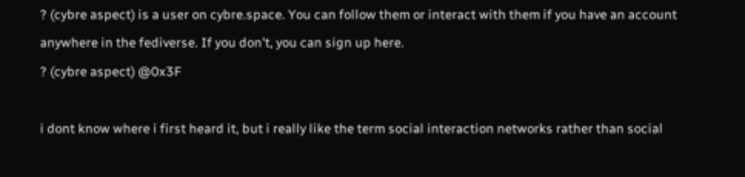? (cybre aspect) is a user on cybre.space. You can follow them or interact with them if you have an account anywhere in the fediverse. If you don't, you can sign up here.
? (cybre aspect) @0x3F

i dont know where i first heard it, but i really like the term social interaction networks rather than social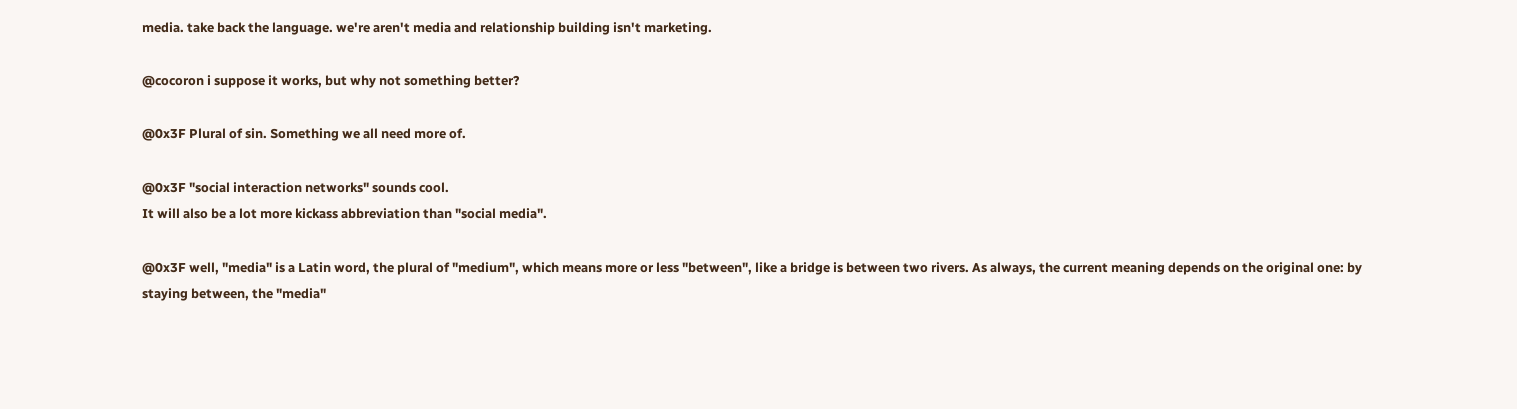media. take back the language. we're aren't media and relationship building isn't marketing.

@cocoron i suppose it works, but why not something better?

@0x3F Plural of sin. Something we all need more of.

@0x3F "social interaction networks" sounds cool.
It will also be a lot more kickass abbreviation than "social media".

@0x3F well, "media" is a Latin word, the plural of "medium", which means more or less "between", like a bridge is between two rivers. As always, the current meaning depends on the original one: by staying between, the "media"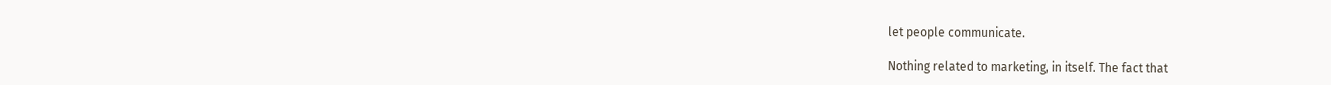let people communicate.

Nothing related to marketing, in itself. The fact that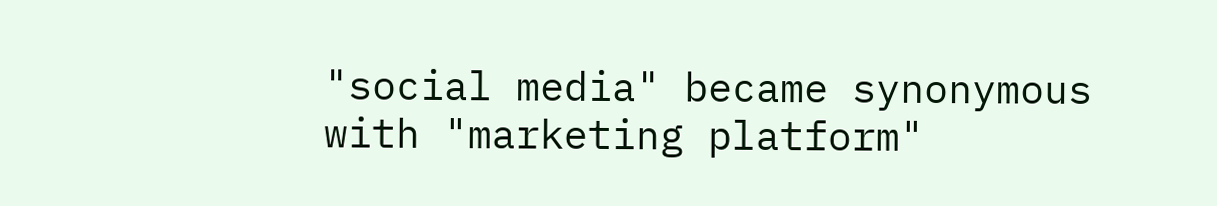"social media" became synonymous with "marketing platform"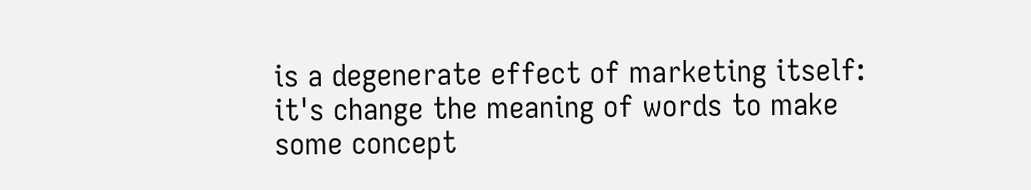is a degenerate effect of marketing itself: it's change the meaning of words to make some concept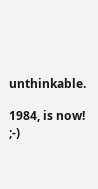unthinkable.

1984, is now! ;-)